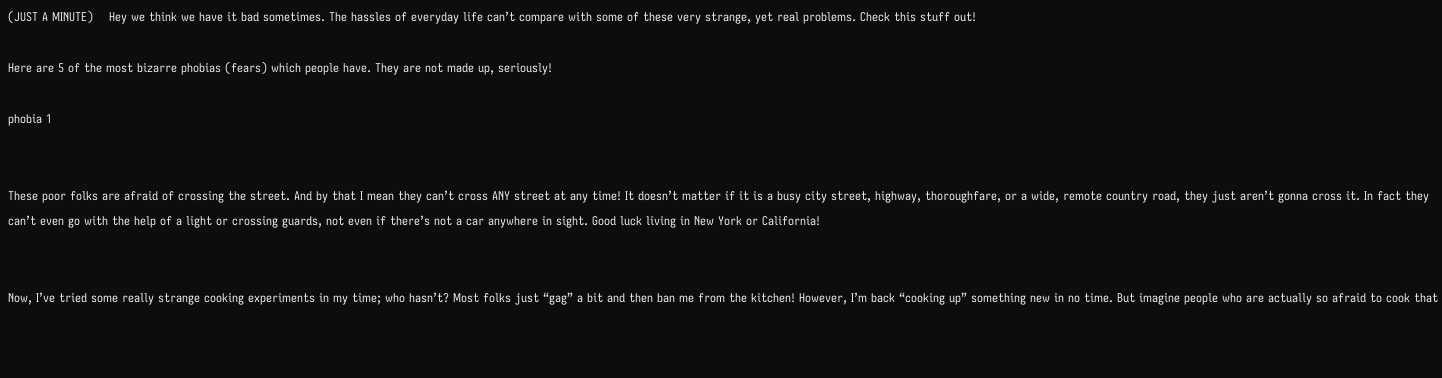(JUST A MINUTE)    Hey we think we have it bad sometimes. The hassles of everyday life can’t compare with some of these very strange, yet real problems. Check this stuff out!

Here are 5 of the most bizarre phobias (fears) which people have. They are not made up, seriously!

phobia 1


These poor folks are afraid of crossing the street. And by that I mean they can’t cross ANY street at any time! It doesn’t matter if it is a busy city street, highway, thoroughfare, or a wide, remote country road, they just aren’t gonna cross it. In fact they can’t even go with the help of a light or crossing guards, not even if there’s not a car anywhere in sight. Good luck living in New York or California!


Now, I’ve tried some really strange cooking experiments in my time; who hasn’t? Most folks just “gag” a bit and then ban me from the kitchen! However, I’m back “cooking up” something new in no time. But imagine people who are actually so afraid to cook that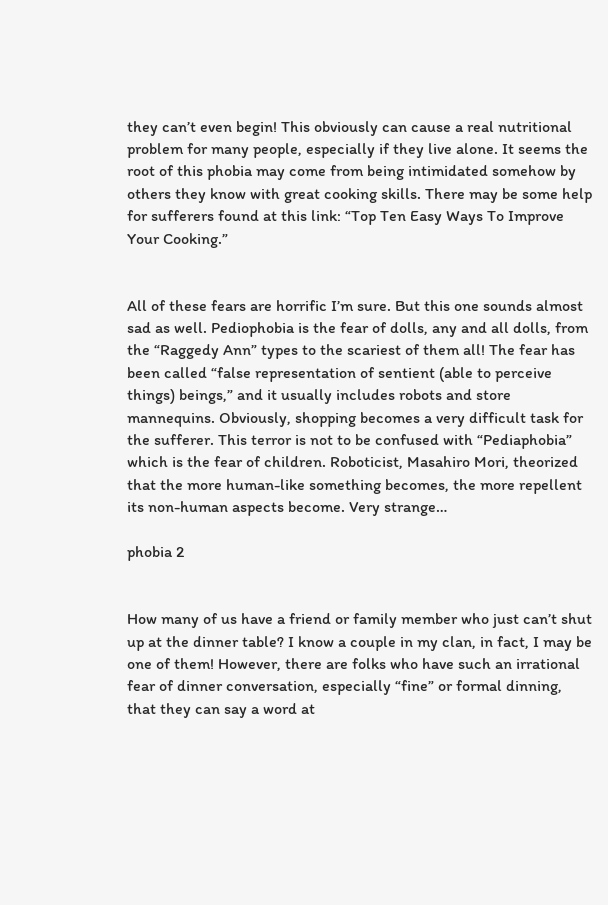they can’t even begin! This obviously can cause a real nutritional problem for many people, especially if they live alone. It seems the root of this phobia may come from being intimidated somehow by others they know with great cooking skills. There may be some help for sufferers found at this link: “Top Ten Easy Ways To Improve Your Cooking.”


All of these fears are horrific I’m sure. But this one sounds almost sad as well. Pediophobia is the fear of dolls, any and all dolls, from the “Raggedy Ann” types to the scariest of them all! The fear has been called “false representation of sentient (able to perceive things) beings,” and it usually includes robots and store mannequins. Obviously, shopping becomes a very difficult task for the sufferer. This terror is not to be confused with “Pediaphobia” which is the fear of children. Roboticist, Masahiro Mori, theorized that the more human-like something becomes, the more repellent its non-human aspects become. Very strange…

phobia 2


How many of us have a friend or family member who just can’t shut up at the dinner table? I know a couple in my clan, in fact, I may be one of them! However, there are folks who have such an irrational fear of dinner conversation, especially “fine” or formal dinning, that they can say a word at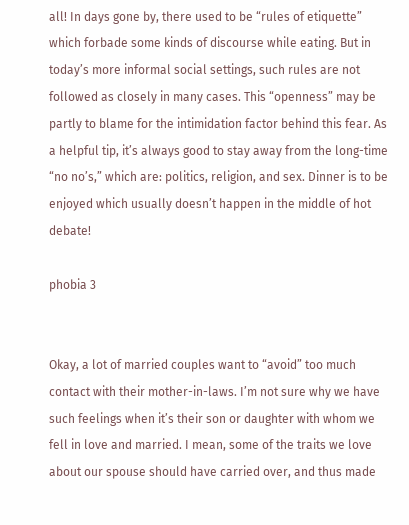all! In days gone by, there used to be “rules of etiquette” which forbade some kinds of discourse while eating. But in today’s more informal social settings, such rules are not followed as closely in many cases. This “openness” may be partly to blame for the intimidation factor behind this fear. As a helpful tip, it’s always good to stay away from the long-time “no no’s,” which are: politics, religion, and sex. Dinner is to be enjoyed which usually doesn’t happen in the middle of hot debate!

phobia 3


Okay, a lot of married couples want to “avoid” too much contact with their mother-in-laws. I’m not sure why we have such feelings when it’s their son or daughter with whom we fell in love and married. I mean, some of the traits we love about our spouse should have carried over, and thus made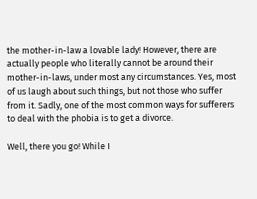the mother-in-law a lovable lady! However, there are actually people who literally cannot be around their mother-in-laws, under most any circumstances. Yes, most of us laugh about such things, but not those who suffer from it. Sadly, one of the most common ways for sufferers to deal with the phobia is to get a divorce.

Well, there you go! While I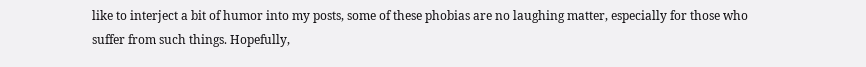like to interject a bit of humor into my posts, some of these phobias are no laughing matter, especially for those who suffer from such things. Hopefully,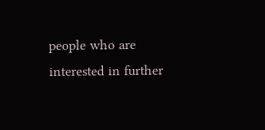people who are interested in further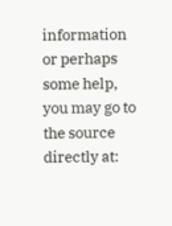information or perhaps some help, you may go to the source directly at: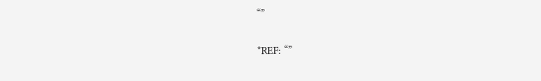“”

*REF: “”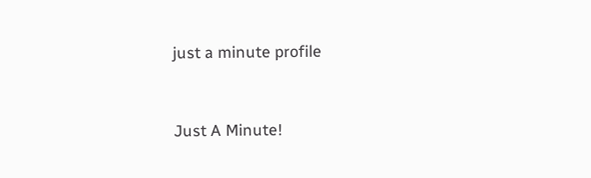just a minute profile



Just A Minute!